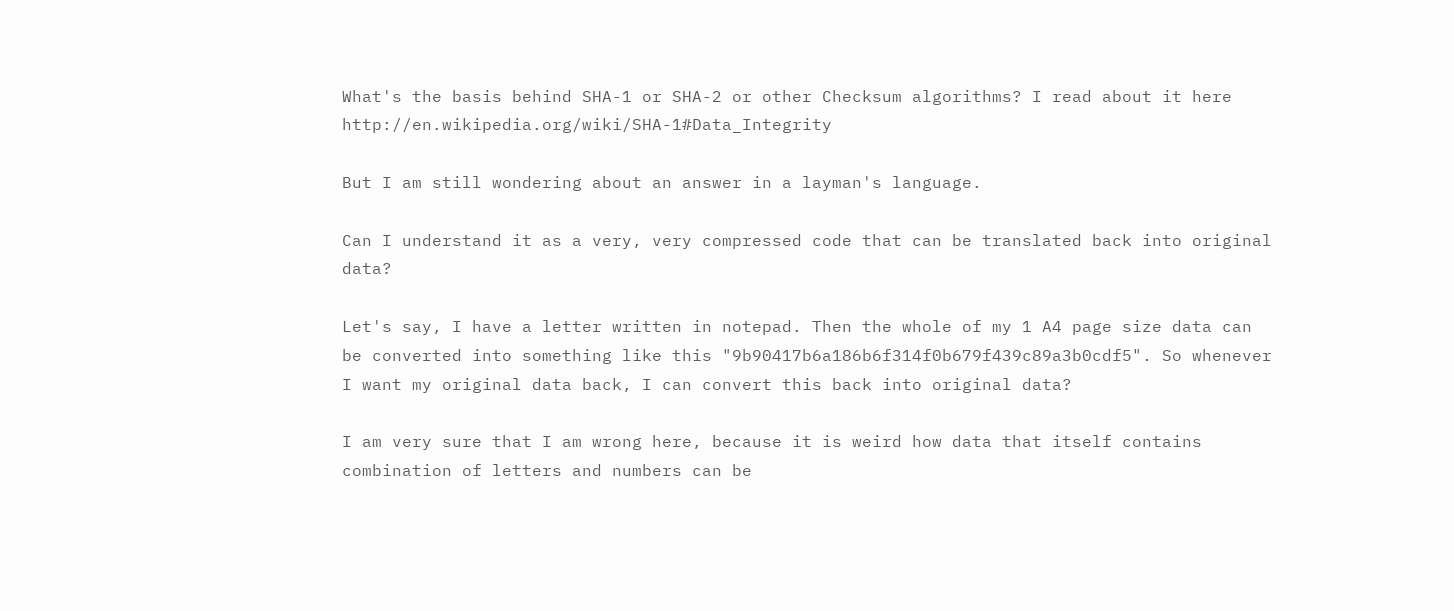What's the basis behind SHA-1 or SHA-2 or other Checksum algorithms? I read about it here http://en.wikipedia.org/wiki/SHA-1#Data_Integrity

But I am still wondering about an answer in a layman's language.

Can I understand it as a very, very compressed code that can be translated back into original data?

Let's say, I have a letter written in notepad. Then the whole of my 1 A4 page size data can be converted into something like this "9b90417b6a186b6f314f0b679f439c89a3b0cdf5". So whenever I want my original data back, I can convert this back into original data?

I am very sure that I am wrong here, because it is weird how data that itself contains combination of letters and numbers can be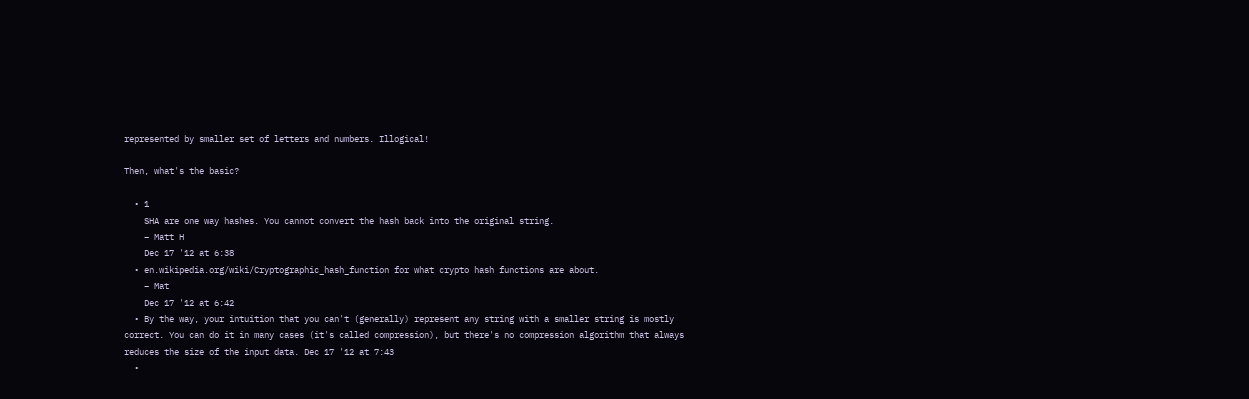represented by smaller set of letters and numbers. Illogical!

Then, what's the basic?

  • 1
    SHA are one way hashes. You cannot convert the hash back into the original string.
    – Matt H
    Dec 17 '12 at 6:38
  • en.wikipedia.org/wiki/Cryptographic_hash_function for what crypto hash functions are about.
    – Mat
    Dec 17 '12 at 6:42
  • By the way, your intuition that you can't (generally) represent any string with a smaller string is mostly correct. You can do it in many cases (it's called compression), but there's no compression algorithm that always reduces the size of the input data. Dec 17 '12 at 7:43
  •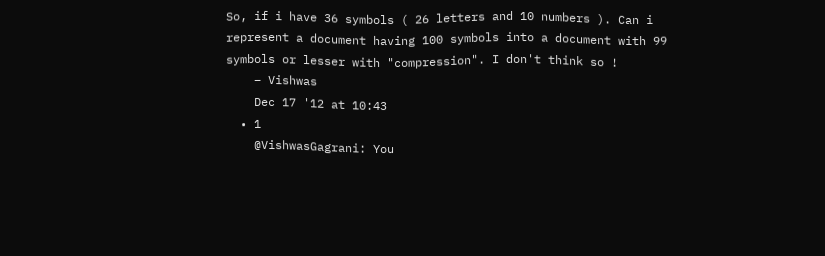So, if i have 36 symbols ( 26 letters and 10 numbers ). Can i represent a document having 100 symbols into a document with 99 symbols or lesser with "compression". I don't think so !
    – Vishwas
    Dec 17 '12 at 10:43
  • 1
    @VishwasGagrani: You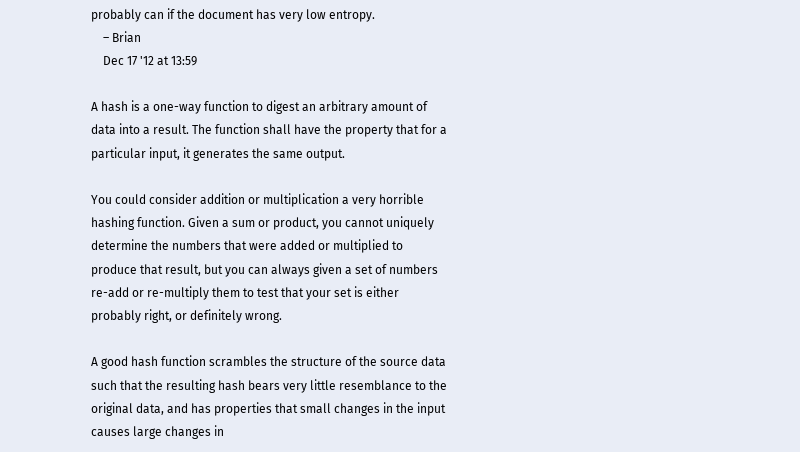probably can if the document has very low entropy.
    – Brian
    Dec 17 '12 at 13:59

A hash is a one-way function to digest an arbitrary amount of data into a result. The function shall have the property that for a particular input, it generates the same output.

You could consider addition or multiplication a very horrible hashing function. Given a sum or product, you cannot uniquely determine the numbers that were added or multiplied to produce that result, but you can always given a set of numbers re-add or re-multiply them to test that your set is either probably right, or definitely wrong.

A good hash function scrambles the structure of the source data such that the resulting hash bears very little resemblance to the original data, and has properties that small changes in the input causes large changes in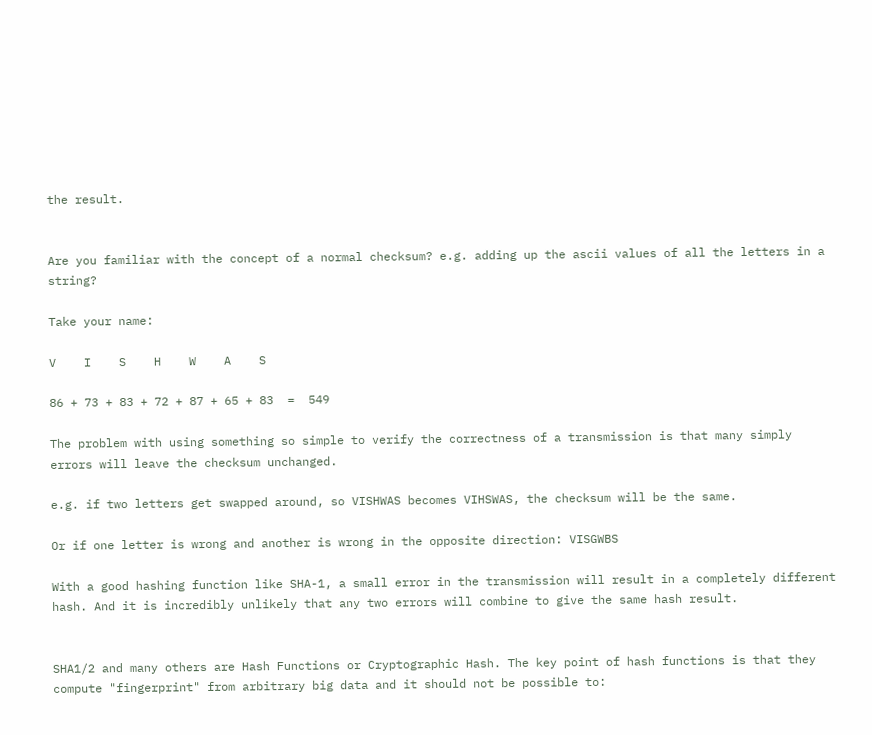the result.


Are you familiar with the concept of a normal checksum? e.g. adding up the ascii values of all the letters in a string?

Take your name:

V    I    S    H    W    A    S

86 + 73 + 83 + 72 + 87 + 65 + 83  =  549

The problem with using something so simple to verify the correctness of a transmission is that many simply errors will leave the checksum unchanged.

e.g. if two letters get swapped around, so VISHWAS becomes VIHSWAS, the checksum will be the same.

Or if one letter is wrong and another is wrong in the opposite direction: VISGWBS

With a good hashing function like SHA-1, a small error in the transmission will result in a completely different hash. And it is incredibly unlikely that any two errors will combine to give the same hash result.


SHA1/2 and many others are Hash Functions or Cryptographic Hash. The key point of hash functions is that they compute "fingerprint" from arbitrary big data and it should not be possible to: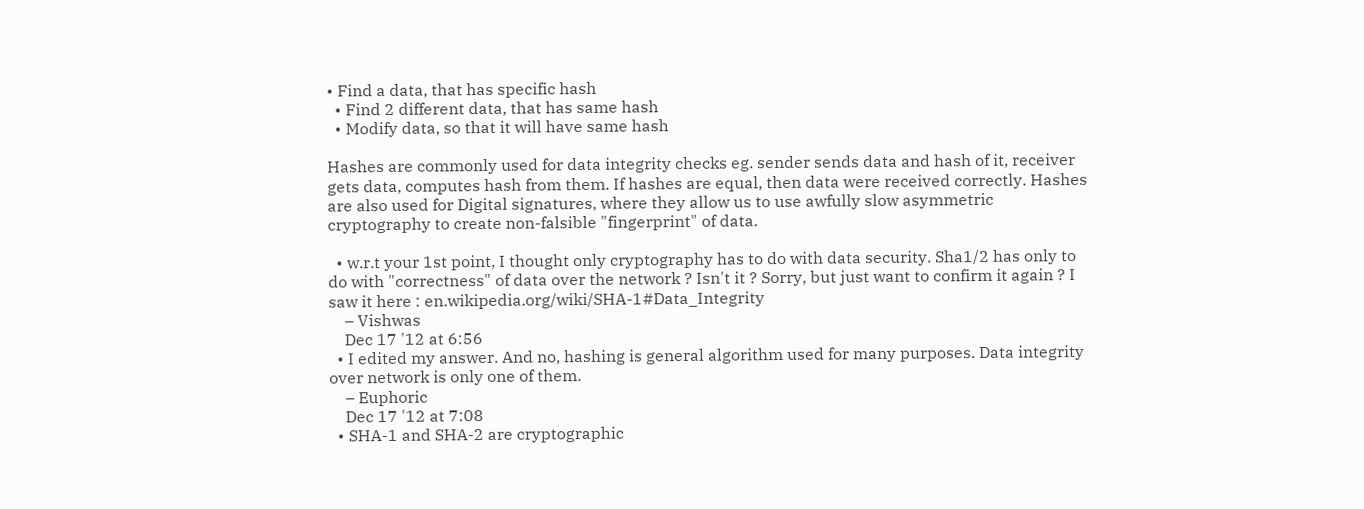• Find a data, that has specific hash
  • Find 2 different data, that has same hash
  • Modify data, so that it will have same hash

Hashes are commonly used for data integrity checks eg. sender sends data and hash of it, receiver gets data, computes hash from them. If hashes are equal, then data were received correctly. Hashes are also used for Digital signatures, where they allow us to use awfully slow asymmetric cryptography to create non-falsible "fingerprint" of data.

  • w.r.t your 1st point, I thought only cryptography has to do with data security. Sha1/2 has only to do with "correctness" of data over the network ? Isn't it ? Sorry, but just want to confirm it again ? I saw it here : en.wikipedia.org/wiki/SHA-1#Data_Integrity
    – Vishwas
    Dec 17 '12 at 6:56
  • I edited my answer. And no, hashing is general algorithm used for many purposes. Data integrity over network is only one of them.
    – Euphoric
    Dec 17 '12 at 7:08
  • SHA-1 and SHA-2 are cryptographic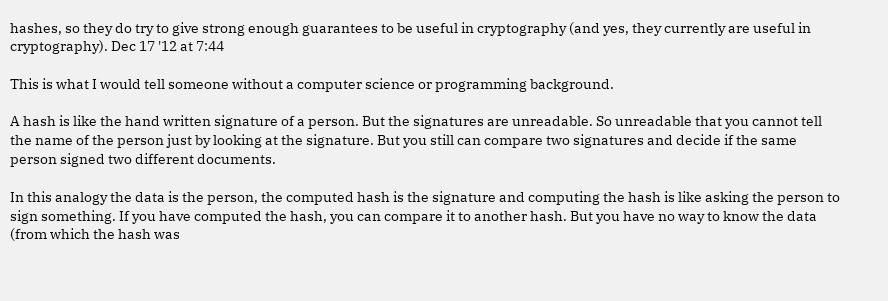hashes, so they do try to give strong enough guarantees to be useful in cryptography (and yes, they currently are useful in cryptography). Dec 17 '12 at 7:44

This is what I would tell someone without a computer science or programming background.

A hash is like the hand written signature of a person. But the signatures are unreadable. So unreadable that you cannot tell the name of the person just by looking at the signature. But you still can compare two signatures and decide if the same person signed two different documents.

In this analogy the data is the person, the computed hash is the signature and computing the hash is like asking the person to sign something. If you have computed the hash, you can compare it to another hash. But you have no way to know the data (from which the hash was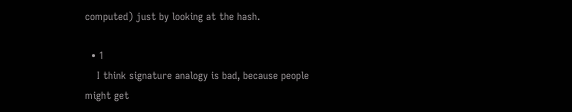computed) just by looking at the hash.

  • 1
    I think signature analogy is bad, because people might get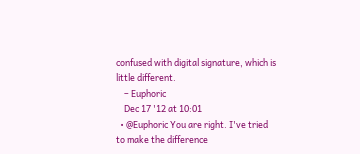confused with digital signature, which is little different.
    – Euphoric
    Dec 17 '12 at 10:01
  • @Euphoric You are right. I've tried to make the difference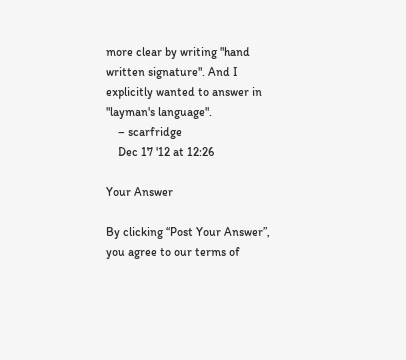more clear by writing "hand written signature". And I explicitly wanted to answer in "layman's language".
    – scarfridge
    Dec 17 '12 at 12:26

Your Answer

By clicking “Post Your Answer”, you agree to our terms of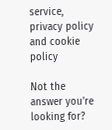service, privacy policy and cookie policy

Not the answer you're looking for?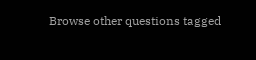Browse other questions tagged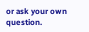or ask your own question.